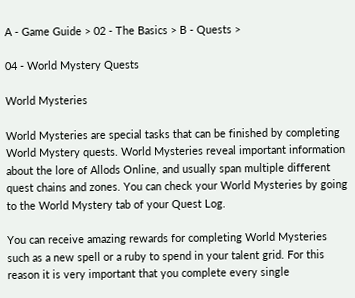A - Game Guide > 02 - The Basics > B - Quests >

04 - World Mystery Quests

World Mysteries

World Mysteries are special tasks that can be finished by completing World Mystery quests. World Mysteries reveal important information about the lore of Allods Online, and usually span multiple different quest chains and zones. You can check your World Mysteries by going to the World Mystery tab of your Quest Log.

You can receive amazing rewards for completing World Mysteries such as a new spell or a ruby to spend in your talent grid. For this reason it is very important that you complete every single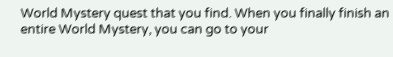World Mystery quest that you find. When you finally finish an entire World Mystery, you can go to your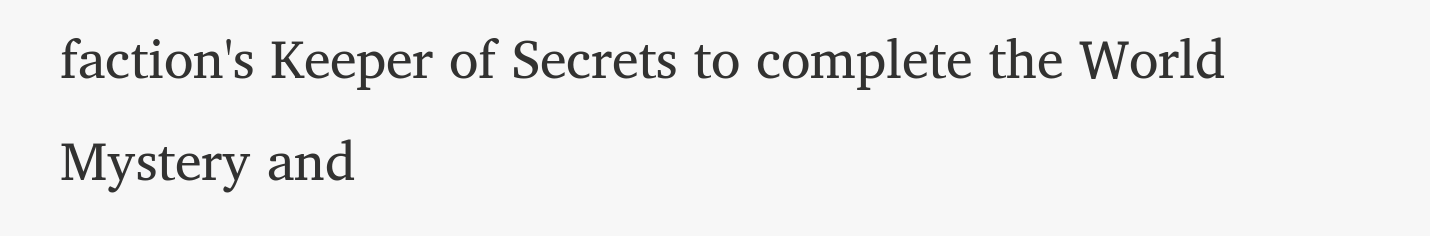faction's Keeper of Secrets to complete the World Mystery and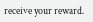receive your reward.